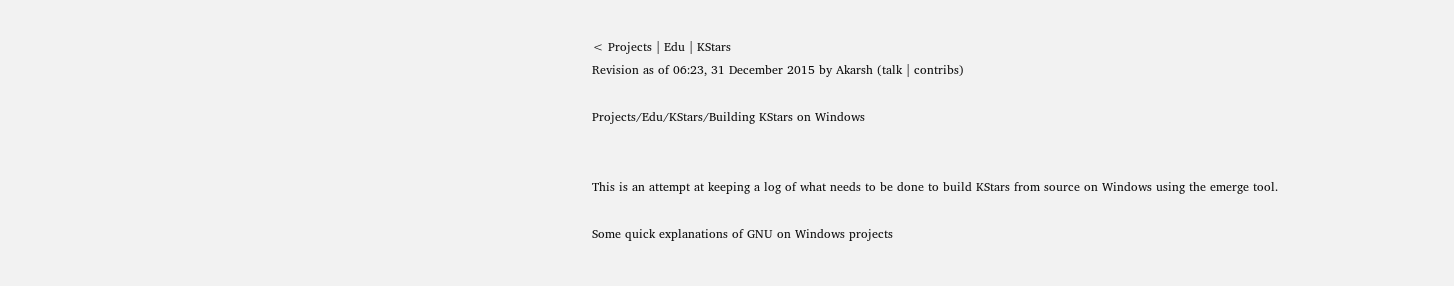< Projects | Edu | KStars
Revision as of 06:23, 31 December 2015 by Akarsh (talk | contribs)

Projects/Edu/KStars/Building KStars on Windows


This is an attempt at keeping a log of what needs to be done to build KStars from source on Windows using the emerge tool.

Some quick explanations of GNU on Windows projects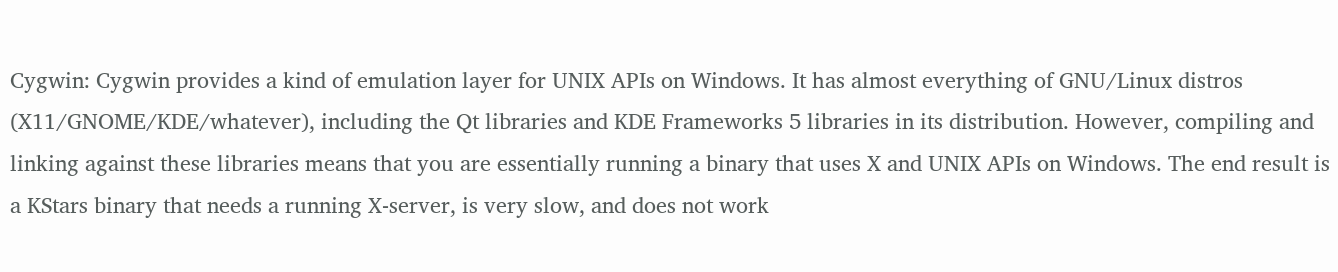Cygwin: Cygwin provides a kind of emulation layer for UNIX APIs on Windows. It has almost everything of GNU/Linux distros (X11/GNOME/KDE/whatever), including the Qt libraries and KDE Frameworks 5 libraries in its distribution. However, compiling and linking against these libraries means that you are essentially running a binary that uses X and UNIX APIs on Windows. The end result is a KStars binary that needs a running X-server, is very slow, and does not work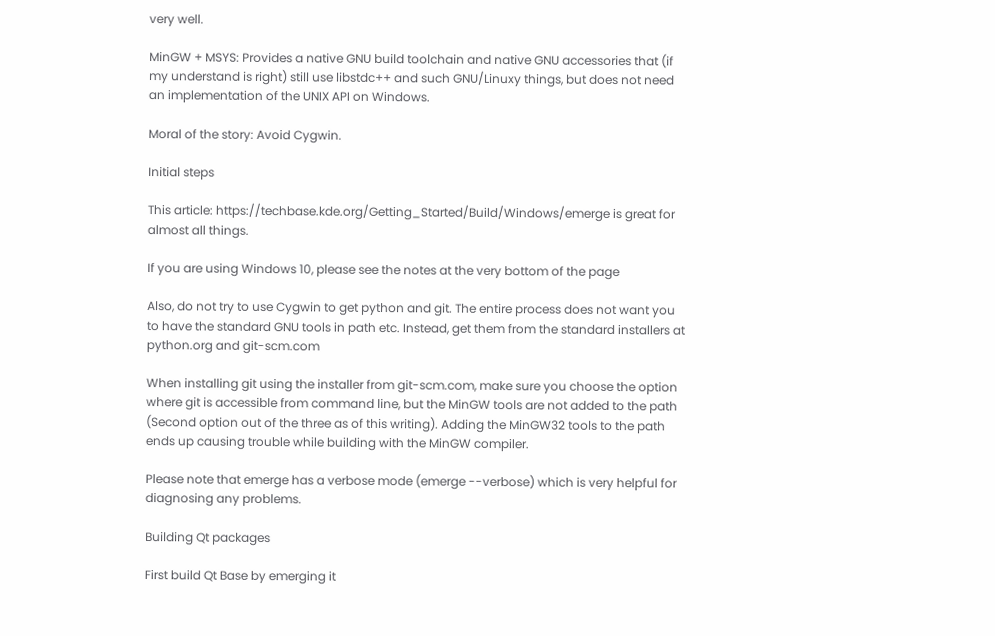very well.

MinGW + MSYS: Provides a native GNU build toolchain and native GNU accessories that (if my understand is right) still use libstdc++ and such GNU/Linuxy things, but does not need an implementation of the UNIX API on Windows.

Moral of the story: Avoid Cygwin.

Initial steps

This article: https://techbase.kde.org/Getting_Started/Build/Windows/emerge is great for almost all things.

If you are using Windows 10, please see the notes at the very bottom of the page

Also, do not try to use Cygwin to get python and git. The entire process does not want you to have the standard GNU tools in path etc. Instead, get them from the standard installers at python.org and git-scm.com

When installing git using the installer from git-scm.com, make sure you choose the option where git is accessible from command line, but the MinGW tools are not added to the path (Second option out of the three as of this writing). Adding the MinGW32 tools to the path ends up causing trouble while building with the MinGW compiler.

Please note that emerge has a verbose mode (emerge --verbose) which is very helpful for diagnosing any problems.

Building Qt packages

First build Qt Base by emerging it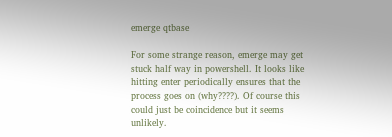emerge qtbase

For some strange reason, emerge may get stuck half way in powershell. It looks like hitting enter periodically ensures that the process goes on (why????). Of course this could just be coincidence but it seems unlikely.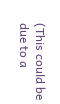(This could be due to a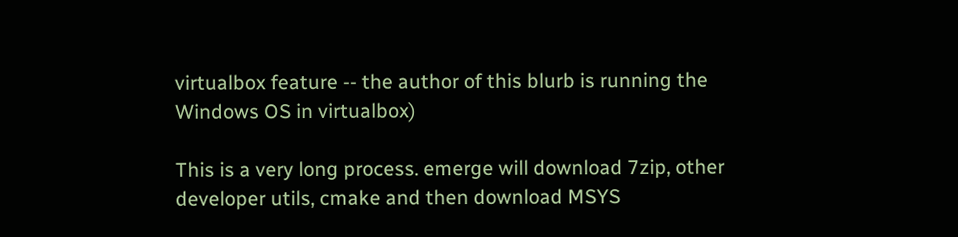virtualbox feature -- the author of this blurb is running the Windows OS in virtualbox)

This is a very long process. emerge will download 7zip, other developer utils, cmake and then download MSYS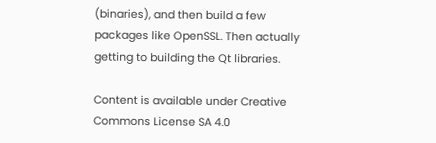(binaries), and then build a few packages like OpenSSL. Then actually getting to building the Qt libraries.

Content is available under Creative Commons License SA 4.0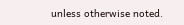unless otherwise noted.